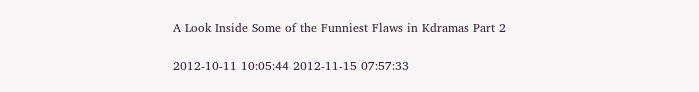A Look Inside Some of the Funniest Flaws in Kdramas Part 2

2012-10-11 10:05:44 2012-11-15 07:57:33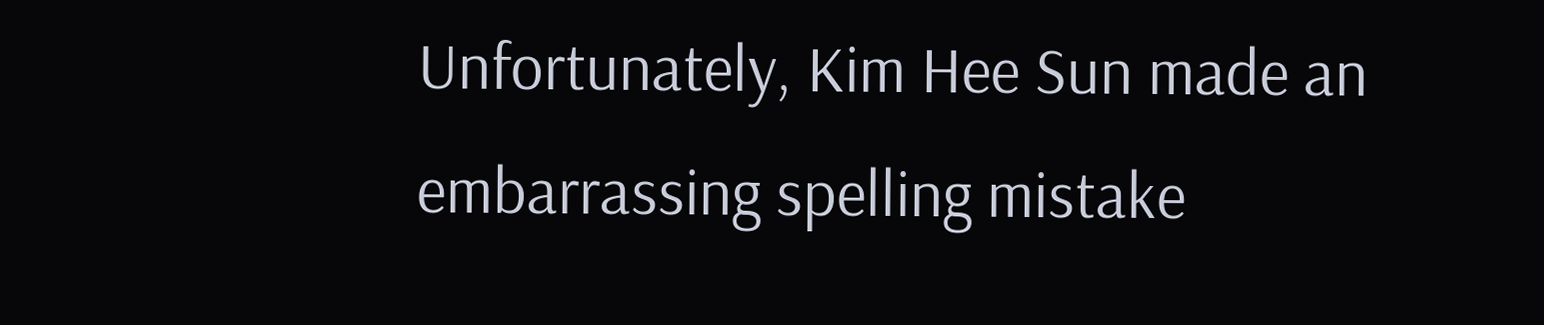Unfortunately, Kim Hee Sun made an embarrassing spelling mistake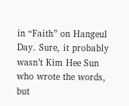in “Faith” on Hangeul Day. Sure, it probably wasn’t Kim Hee Sun who wrote the words, but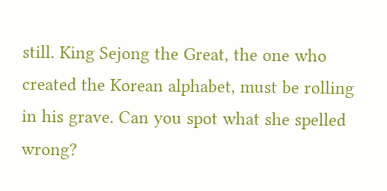still. King Sejong the Great, the one who created the Korean alphabet, must be rolling in his grave. Can you spot what she spelled wrong?